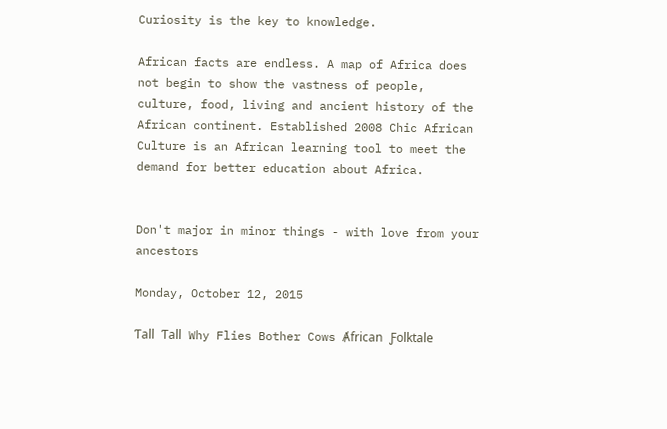Curiosity is the key to knowledge.

African facts are endless. A map of Africa does not begin to show the vastness of people, culture, food, living and ancient history of the African continent. Established 2008 Chic African Culture is an African learning tool to meet the demand for better education about Africa.


Don't major in minor things - with love from your ancestors

Monday, October 12, 2015

Ƭall Ƭall Why Flies Bother Cows Ⱥfrican Ƒolktale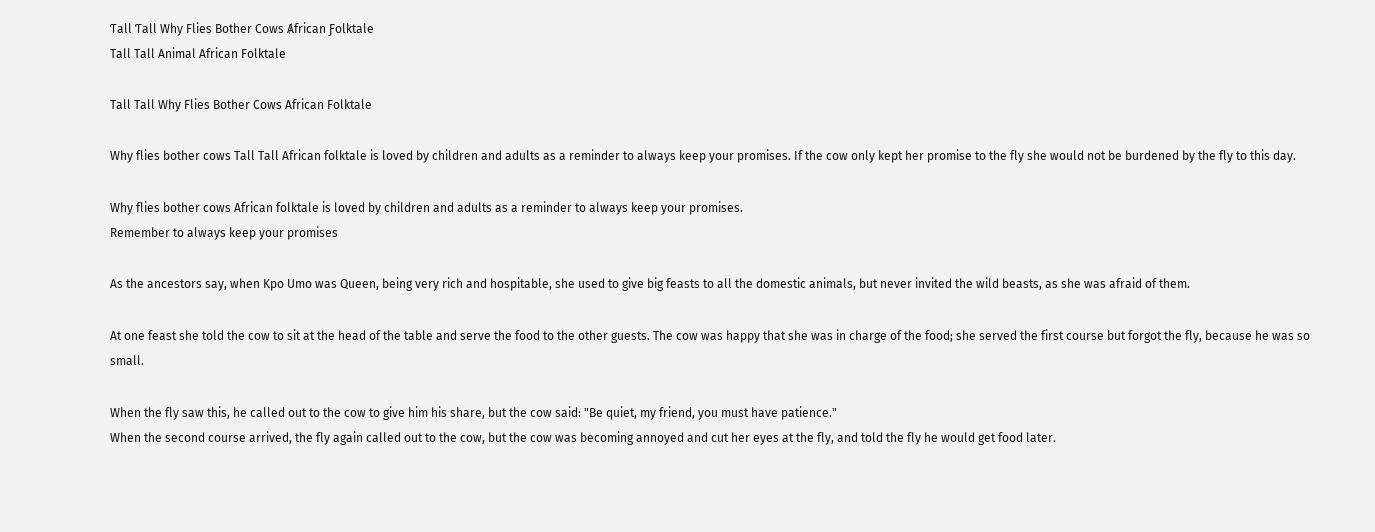Ƭall Ƭall Why Flies Bother Cows Ⱥfrican Ƒolktale
Tall Tall Animal African Folktale

Tall Tall Why Flies Bother Cows African Folktale

Why flies bother cows Tall Tall African folktale is loved by children and adults as a reminder to always keep your promises. If the cow only kept her promise to the fly she would not be burdened by the fly to this day.

Why flies bother cows African folktale is loved by children and adults as a reminder to always keep your promises.
Remember to always keep your promises

As the ancestors say, when Kpo Umo was Queen, being very rich and hospitable, she used to give big feasts to all the domestic animals, but never invited the wild beasts, as she was afraid of them.

At one feast she told the cow to sit at the head of the table and serve the food to the other guests. The cow was happy that she was in charge of the food; she served the first course but forgot the fly, because he was so small.

When the fly saw this, he called out to the cow to give him his share, but the cow said: "Be quiet, my friend, you must have patience."
When the second course arrived, the fly again called out to the cow, but the cow was becoming annoyed and cut her eyes at the fly, and told the fly he would get food later.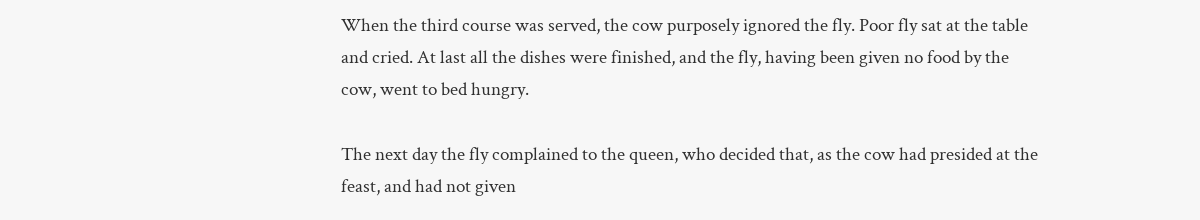When the third course was served, the cow purposely ignored the fly. Poor fly sat at the table and cried. At last all the dishes were finished, and the fly, having been given no food by the cow, went to bed hungry.

The next day the fly complained to the queen, who decided that, as the cow had presided at the feast, and had not given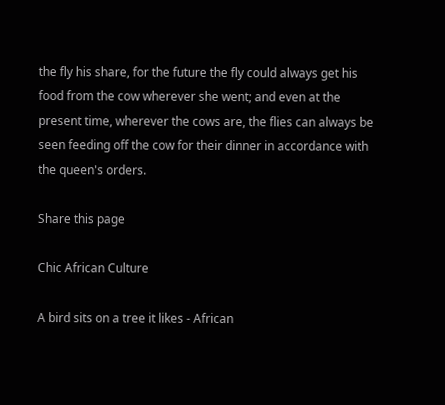the fly his share, for the future the fly could always get his food from the cow wherever she went; and even at the present time, wherever the cows are, the flies can always be seen feeding off the cow for their dinner in accordance with the queen's orders.

Share this page

Chic African Culture

A bird sits on a tree it likes - African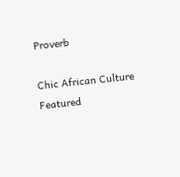Proverb

Chic African Culture Featured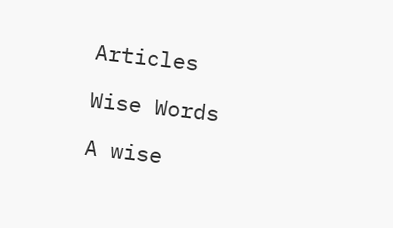Articles

Wise Words

A wise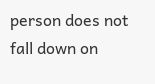person does not fall down on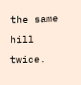the same hill twice.